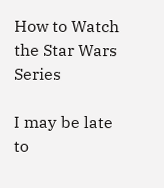How to Watch the Star Wars Series

I may be late to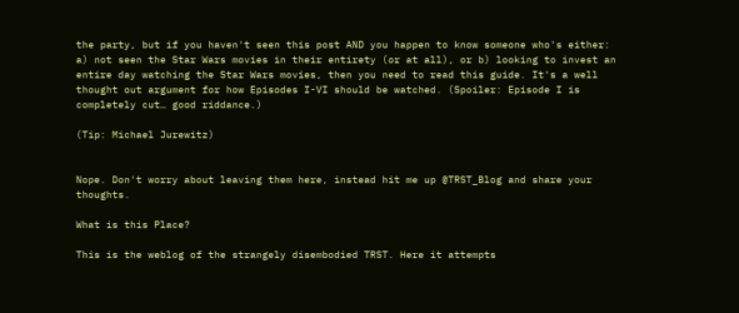the party, but if you haven't seen this post AND you happen to know someone who's either: a) not seen the Star Wars movies in their entirety (or at all), or b) looking to invest an entire day watching the Star Wars movies, then you need to read this guide. It's a well thought out argument for how Episodes I-VI should be watched. (Spoiler: Episode I is completely cut… good riddance.)

(Tip: Michael Jurewitz)


Nope. Don't worry about leaving them here, instead hit me up @TRST_Blog and share your thoughts.

What is this Place?

This is the weblog of the strangely disembodied TRST. Here it attempts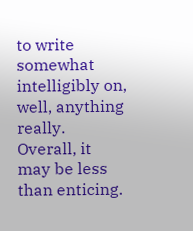to write somewhat intelligibly on, well, anything really. Overall, it may be less than enticing.